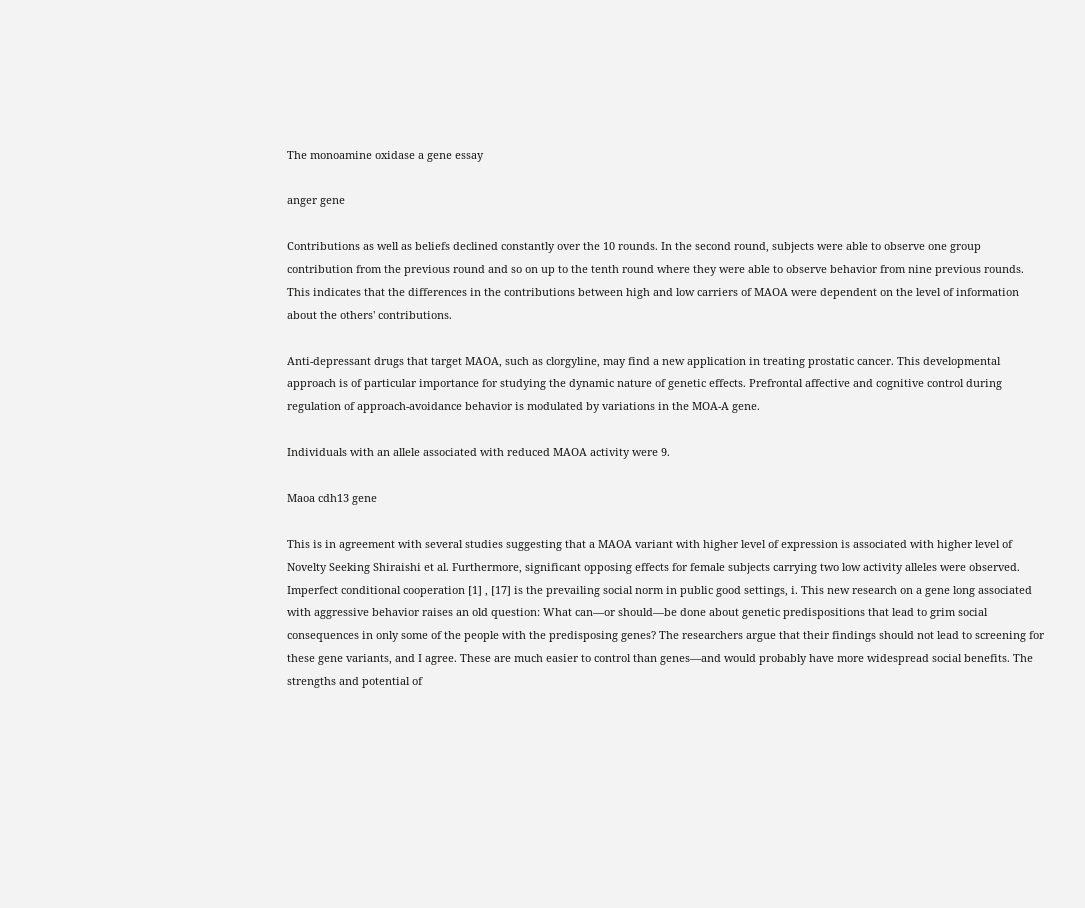The monoamine oxidase a gene essay

anger gene

Contributions as well as beliefs declined constantly over the 10 rounds. In the second round, subjects were able to observe one group contribution from the previous round and so on up to the tenth round where they were able to observe behavior from nine previous rounds. This indicates that the differences in the contributions between high and low carriers of MAOA were dependent on the level of information about the others' contributions.

Anti-depressant drugs that target MAOA, such as clorgyline, may find a new application in treating prostatic cancer. This developmental approach is of particular importance for studying the dynamic nature of genetic effects. Prefrontal affective and cognitive control during regulation of approach-avoidance behavior is modulated by variations in the MOA-A gene.

Individuals with an allele associated with reduced MAOA activity were 9.

Maoa cdh13 gene

This is in agreement with several studies suggesting that a MAOA variant with higher level of expression is associated with higher level of Novelty Seeking Shiraishi et al. Furthermore, significant opposing effects for female subjects carrying two low activity alleles were observed. Imperfect conditional cooperation [1] , [17] is the prevailing social norm in public good settings, i. This new research on a gene long associated with aggressive behavior raises an old question: What can—or should—be done about genetic predispositions that lead to grim social consequences in only some of the people with the predisposing genes? The researchers argue that their findings should not lead to screening for these gene variants, and I agree. These are much easier to control than genes—and would probably have more widespread social benefits. The strengths and potential of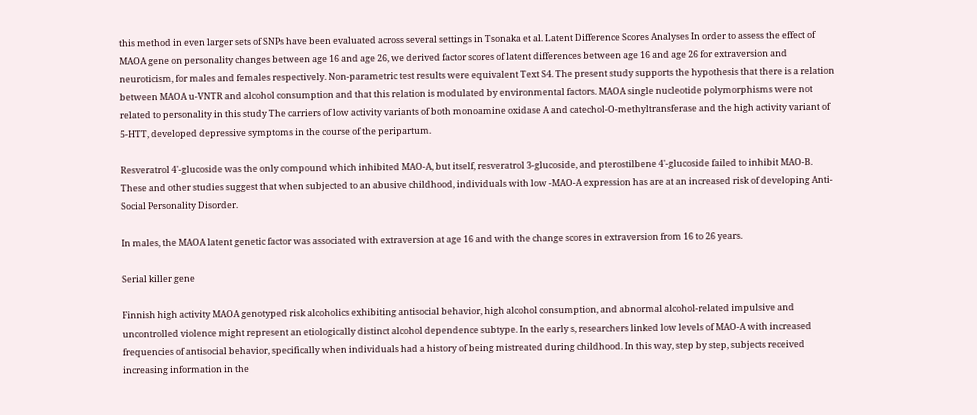this method in even larger sets of SNPs have been evaluated across several settings in Tsonaka et al. Latent Difference Scores Analyses In order to assess the effect of MAOA gene on personality changes between age 16 and age 26, we derived factor scores of latent differences between age 16 and age 26 for extraversion and neuroticism, for males and females respectively. Non-parametric test results were equivalent Text S4. The present study supports the hypothesis that there is a relation between MAOA u-VNTR and alcohol consumption and that this relation is modulated by environmental factors. MAOA single nucleotide polymorphisms were not related to personality in this study The carriers of low activity variants of both monoamine oxidase A and catechol-O-methyltransferase and the high activity variant of 5-HTT, developed depressive symptoms in the course of the peripartum.

Resveratrol 4'-glucoside was the only compound which inhibited MAO-A, but itself, resveratrol 3-glucoside, and pterostilbene 4'-glucoside failed to inhibit MAO-B. These and other studies suggest that when subjected to an abusive childhood, individuals with low -MAO-A expression has are at an increased risk of developing Anti-Social Personality Disorder.

In males, the MAOA latent genetic factor was associated with extraversion at age 16 and with the change scores in extraversion from 16 to 26 years.

Serial killer gene

Finnish high activity MAOA genotyped risk alcoholics exhibiting antisocial behavior, high alcohol consumption, and abnormal alcohol-related impulsive and uncontrolled violence might represent an etiologically distinct alcohol dependence subtype. In the early s, researchers linked low levels of MAO-A with increased frequencies of antisocial behavior, specifically when individuals had a history of being mistreated during childhood. In this way, step by step, subjects received increasing information in the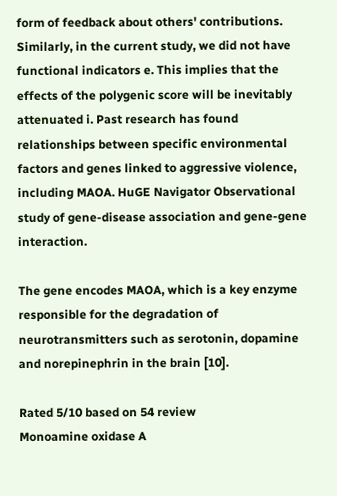form of feedback about others' contributions. Similarly, in the current study, we did not have functional indicators e. This implies that the effects of the polygenic score will be inevitably attenuated i. Past research has found relationships between specific environmental factors and genes linked to aggressive violence, including MAOA. HuGE Navigator Observational study of gene-disease association and gene-gene interaction.

The gene encodes MAOA, which is a key enzyme responsible for the degradation of neurotransmitters such as serotonin, dopamine and norepinephrin in the brain [10].

Rated 5/10 based on 54 review
Monoamine oxidase A